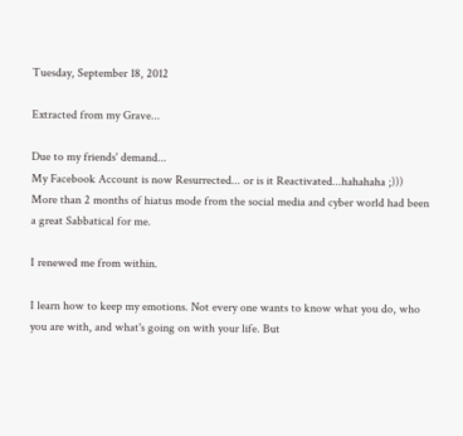Tuesday, September 18, 2012

Extracted from my Grave...

Due to my friends' demand...
My Facebook Account is now Resurrected... or is it Reactivated...hahahaha ;)))
More than 2 months of hiatus mode from the social media and cyber world had been a great Sabbatical for me.

I renewed me from within.

I learn how to keep my emotions. Not every one wants to know what you do, who you are with, and what's going on with your life. But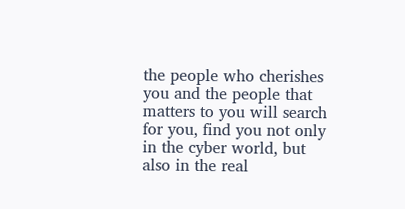the people who cherishes you and the people that matters to you will search for you, find you not only in the cyber world, but also in the real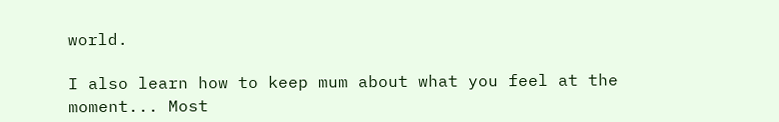world.

I also learn how to keep mum about what you feel at the moment... Most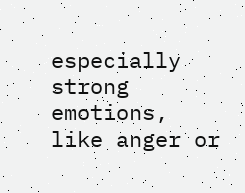especially strong emotions, like anger or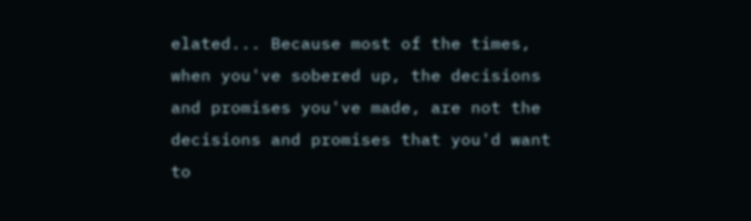elated... Because most of the times, when you've sobered up, the decisions and promises you've made, are not the decisions and promises that you'd want to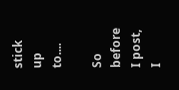stick up to....

So before I post, I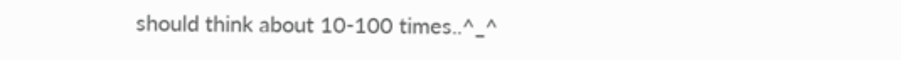should think about 10-100 times..^_^